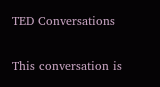TED Conversations

This conversation is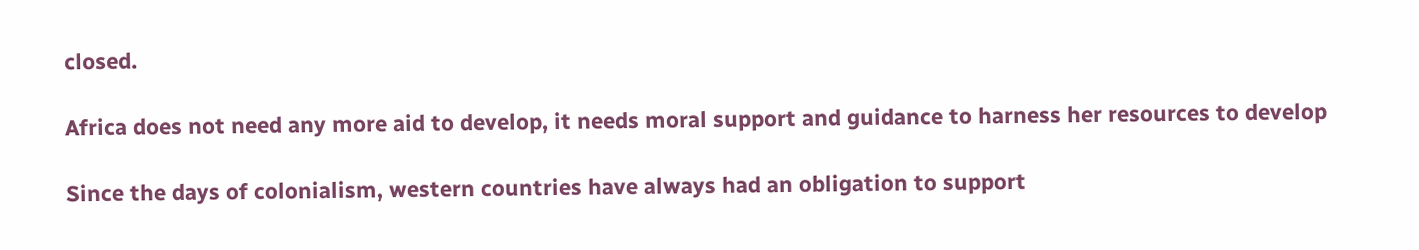closed.

Africa does not need any more aid to develop, it needs moral support and guidance to harness her resources to develop

Since the days of colonialism, western countries have always had an obligation to support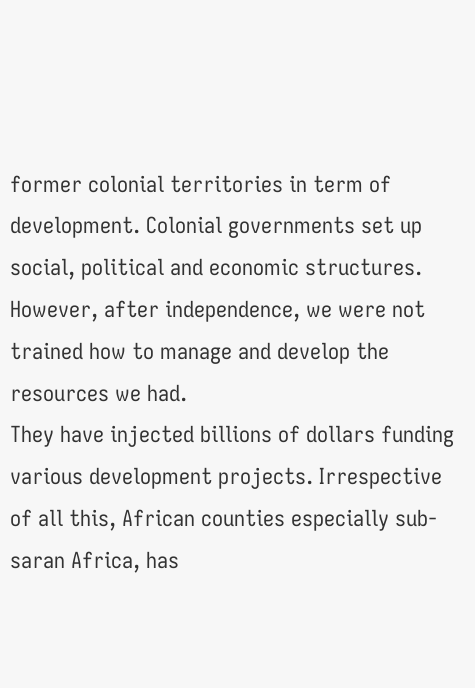former colonial territories in term of development. Colonial governments set up social, political and economic structures.
However, after independence, we were not trained how to manage and develop the resources we had.
They have injected billions of dollars funding various development projects. Irrespective of all this, African counties especially sub- saran Africa, has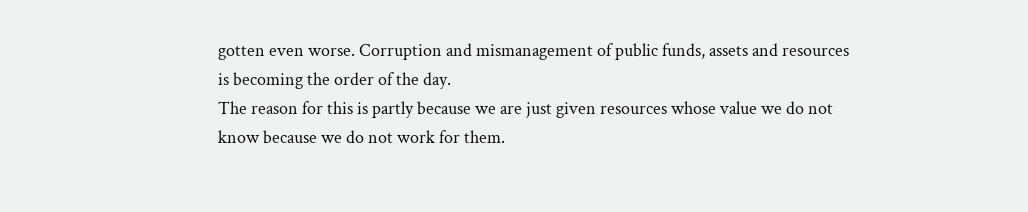gotten even worse. Corruption and mismanagement of public funds, assets and resources is becoming the order of the day.
The reason for this is partly because we are just given resources whose value we do not know because we do not work for them.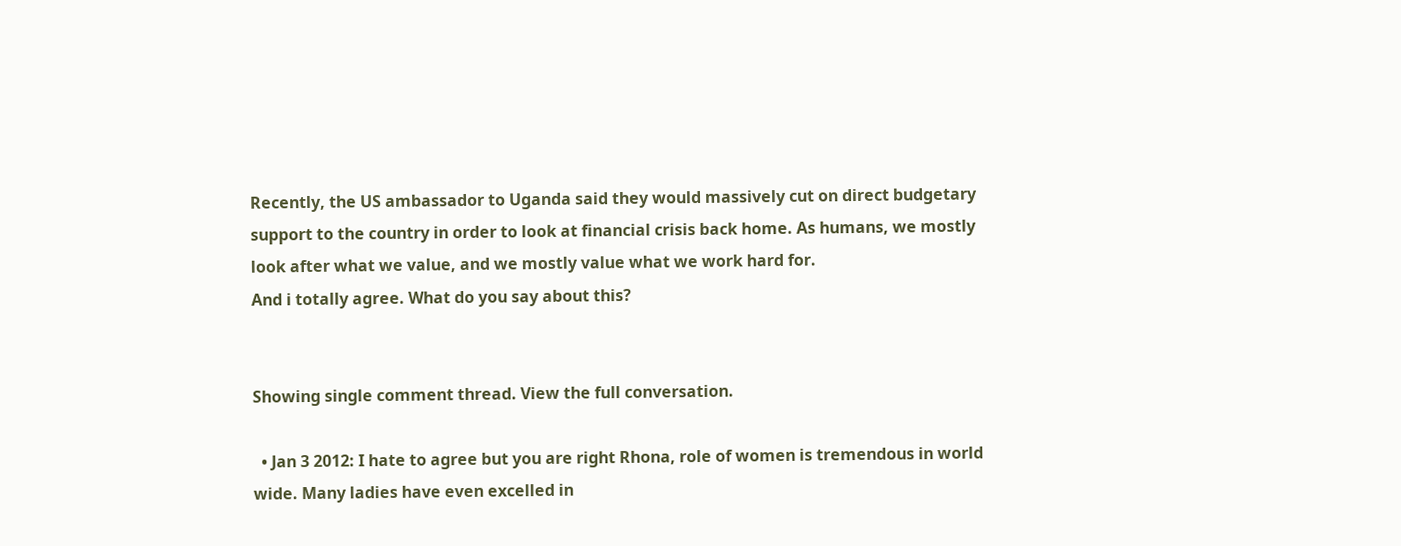Recently, the US ambassador to Uganda said they would massively cut on direct budgetary support to the country in order to look at financial crisis back home. As humans, we mostly look after what we value, and we mostly value what we work hard for.
And i totally agree. What do you say about this?


Showing single comment thread. View the full conversation.

  • Jan 3 2012: I hate to agree but you are right Rhona, role of women is tremendous in world wide. Many ladies have even excelled in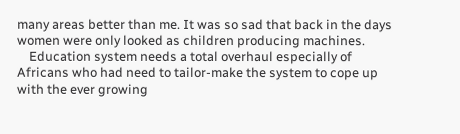many areas better than me. It was so sad that back in the days women were only looked as children producing machines.
    Education system needs a total overhaul especially of Africans who had need to tailor-make the system to cope up with the ever growing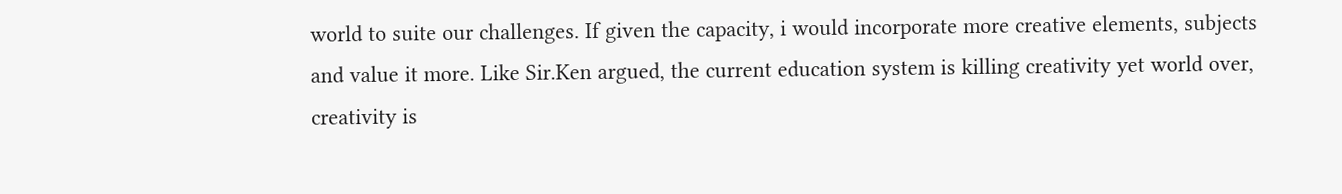world to suite our challenges. If given the capacity, i would incorporate more creative elements, subjects and value it more. Like Sir.Ken argued, the current education system is killing creativity yet world over, creativity is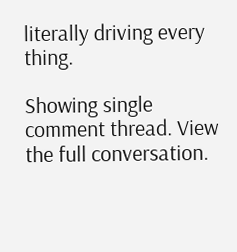literally driving every thing.

Showing single comment thread. View the full conversation.